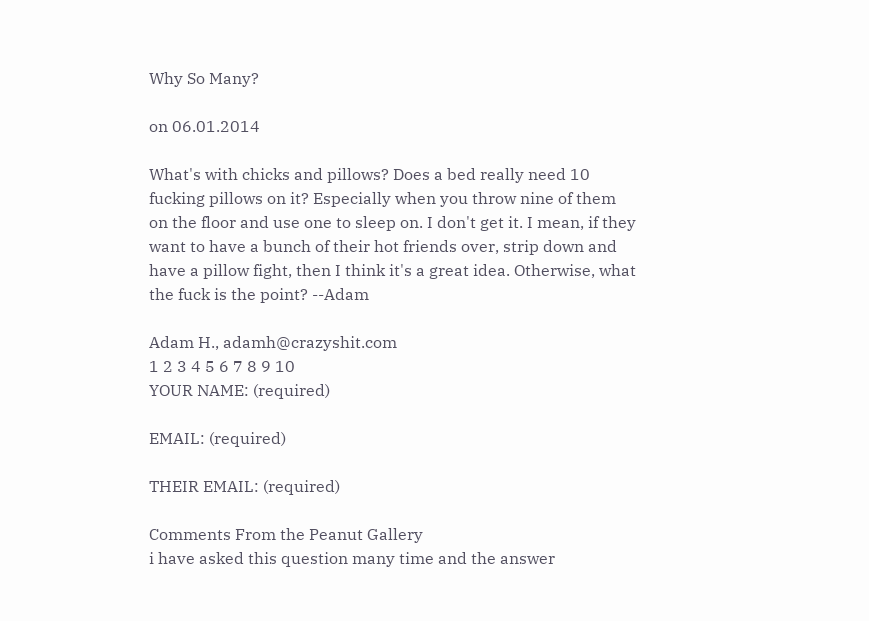Why So Many?

on 06.01.2014

What's with chicks and pillows? Does a bed really need 10 fucking pillows on it? Especially when you throw nine of them on the floor and use one to sleep on. I don't get it. I mean, if they want to have a bunch of their hot friends over, strip down and have a pillow fight, then I think it's a great idea. Otherwise, what the fuck is the point? --Adam

Adam H., adamh@crazyshit.com
1 2 3 4 5 6 7 8 9 10
YOUR NAME: (required)

EMAIL: (required)

THEIR EMAIL: (required)

Comments From the Peanut Gallery
i have asked this question many time and the answer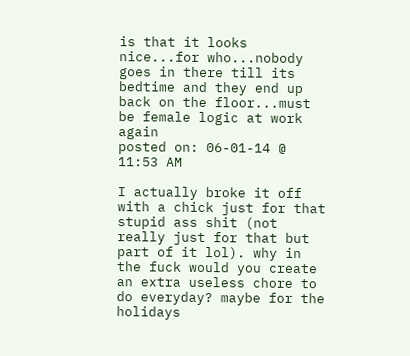is that it looks nice...for who...nobody goes in there till its bedtime and they end up back on the floor...must be female logic at work again
posted on: 06-01-14 @ 11:53 AM

I actually broke it off with a chick just for that stupid ass shit (not really just for that but part of it lol). why in the fuck would you create an extra useless chore to do everyday? maybe for the holidays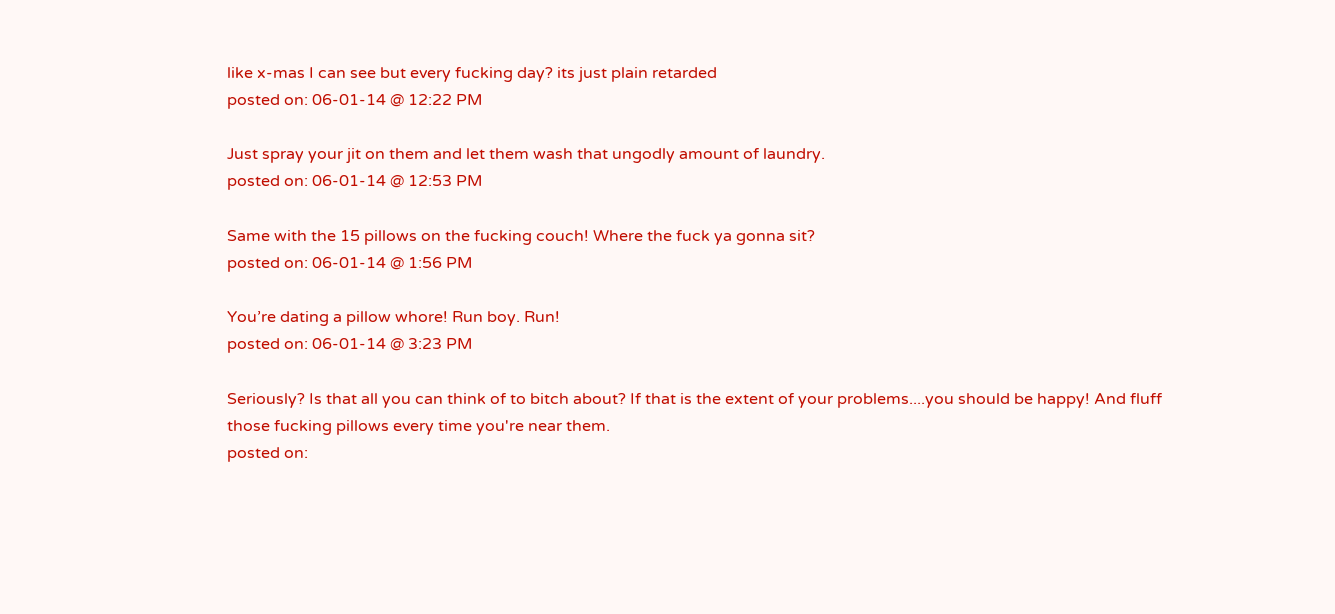like x-mas I can see but every fucking day? its just plain retarded
posted on: 06-01-14 @ 12:22 PM

Just spray your jit on them and let them wash that ungodly amount of laundry.
posted on: 06-01-14 @ 12:53 PM

Same with the 15 pillows on the fucking couch! Where the fuck ya gonna sit?
posted on: 06-01-14 @ 1:56 PM

You’re dating a pillow whore! Run boy. Run!
posted on: 06-01-14 @ 3:23 PM

Seriously? Is that all you can think of to bitch about? If that is the extent of your problems....you should be happy! And fluff those fucking pillows every time you're near them.
posted on: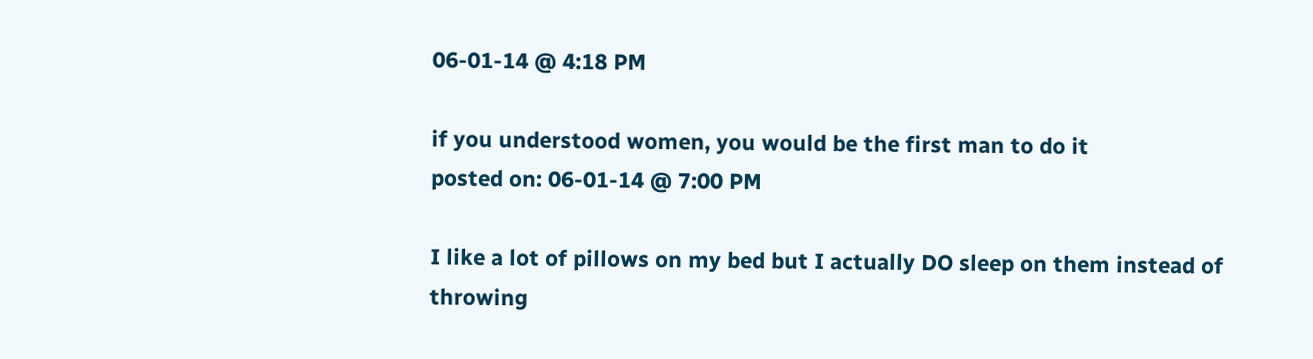06-01-14 @ 4:18 PM

if you understood women, you would be the first man to do it
posted on: 06-01-14 @ 7:00 PM

I like a lot of pillows on my bed but I actually DO sleep on them instead of throwing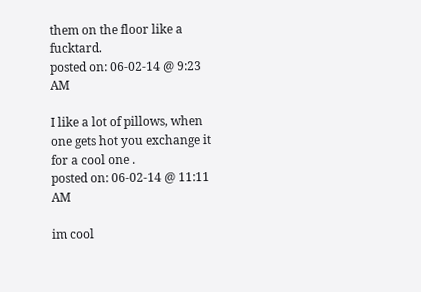them on the floor like a fucktard.
posted on: 06-02-14 @ 9:23 AM

I like a lot of pillows, when one gets hot you exchange it for a cool one .
posted on: 06-02-14 @ 11:11 AM

im cool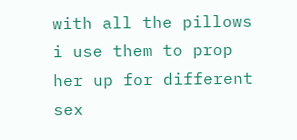with all the pillows i use them to prop her up for different sex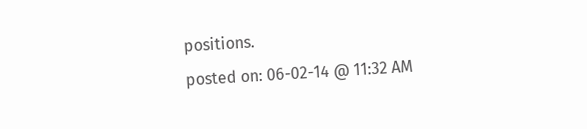positions.
posted on: 06-02-14 @ 11:32 AM